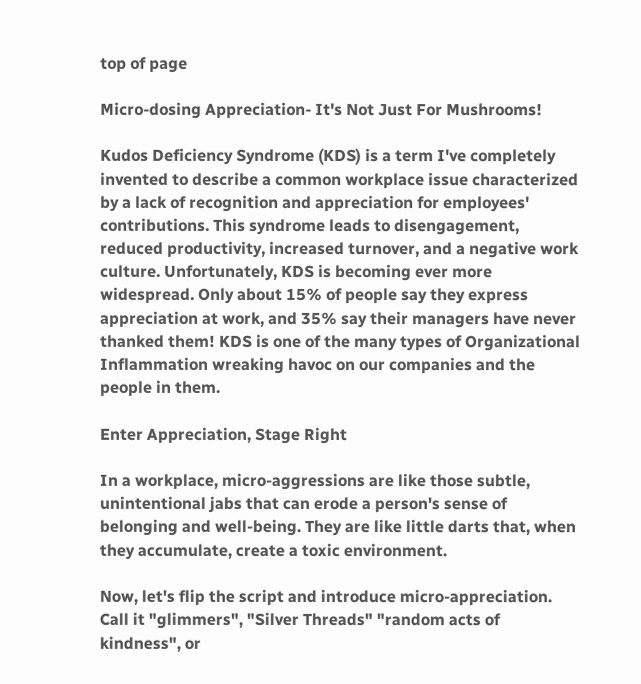top of page

Micro-dosing Appreciation- It's Not Just For Mushrooms!

Kudos Deficiency Syndrome (KDS) is a term I've completely invented to describe a common workplace issue characterized by a lack of recognition and appreciation for employees' contributions. This syndrome leads to disengagement, reduced productivity, increased turnover, and a negative work culture. Unfortunately, KDS is becoming ever more widespread. Only about 15% of people say they express appreciation at work, and 35% say their managers have never thanked them! KDS is one of the many types of Organizational Inflammation wreaking havoc on our companies and the people in them.

Enter Appreciation, Stage Right

In a workplace, micro-aggressions are like those subtle, unintentional jabs that can erode a person's sense of belonging and well-being. They are like little darts that, when they accumulate, create a toxic environment.

Now, let's flip the script and introduce micro-appreciation. Call it "glimmers", "Silver Threads" "random acts of kindness", or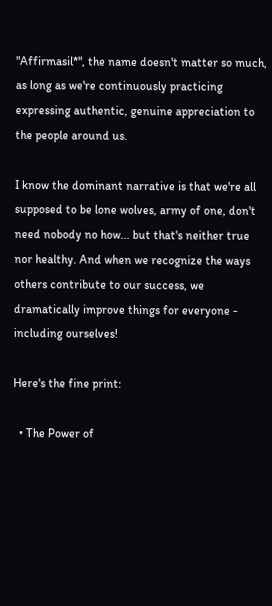"Affirmasil*", the name doesn't matter so much, as long as we're continuously practicing expressing authentic, genuine appreciation to the people around us.

I know the dominant narrative is that we're all supposed to be lone wolves, army of one, don't need nobody no how... but that's neither true nor healthy. And when we recognize the ways others contribute to our success, we dramatically improve things for everyone - including ourselves!

Here's the fine print:

  • The Power of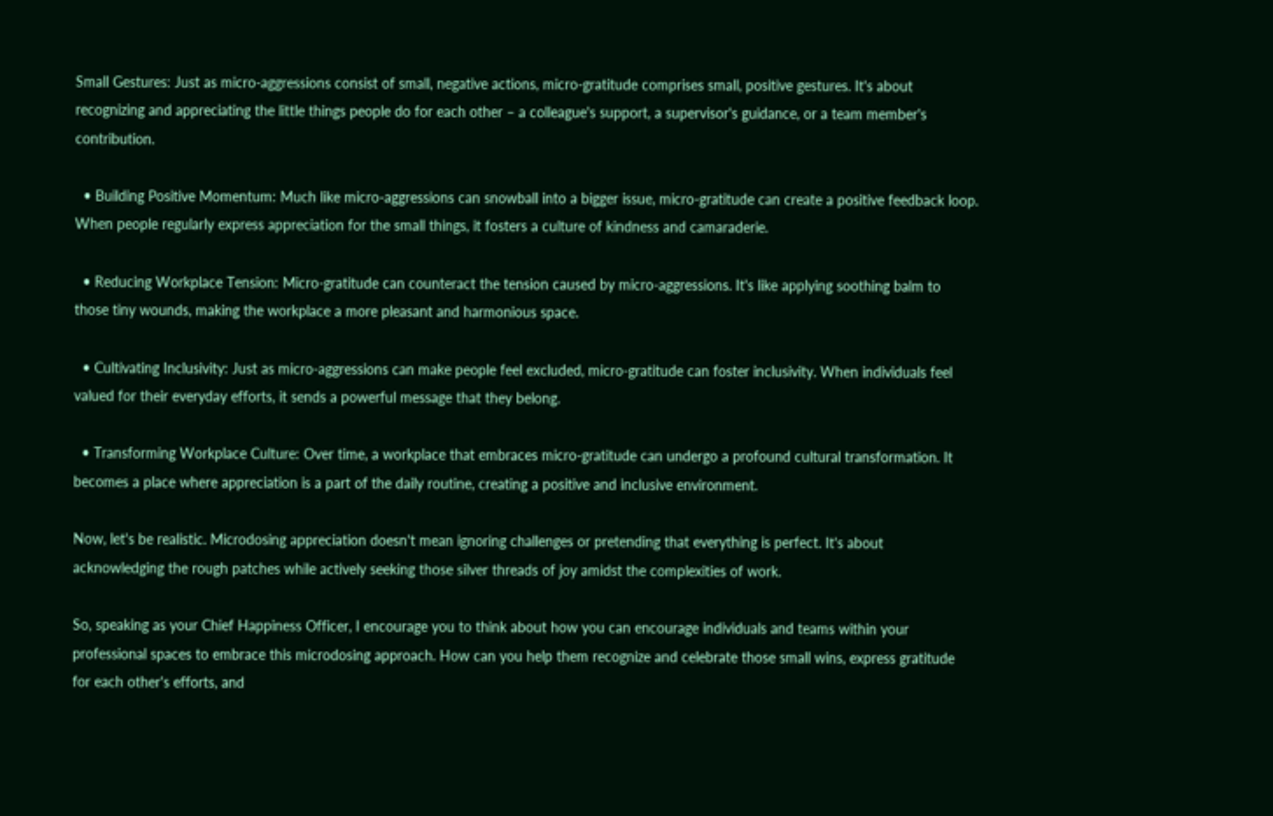Small Gestures: Just as micro-aggressions consist of small, negative actions, micro-gratitude comprises small, positive gestures. It's about recognizing and appreciating the little things people do for each other – a colleague's support, a supervisor's guidance, or a team member's contribution.

  • Building Positive Momentum: Much like micro-aggressions can snowball into a bigger issue, micro-gratitude can create a positive feedback loop. When people regularly express appreciation for the small things, it fosters a culture of kindness and camaraderie.

  • Reducing Workplace Tension: Micro-gratitude can counteract the tension caused by micro-aggressions. It's like applying soothing balm to those tiny wounds, making the workplace a more pleasant and harmonious space.

  • Cultivating Inclusivity: Just as micro-aggressions can make people feel excluded, micro-gratitude can foster inclusivity. When individuals feel valued for their everyday efforts, it sends a powerful message that they belong.

  • Transforming Workplace Culture: Over time, a workplace that embraces micro-gratitude can undergo a profound cultural transformation. It becomes a place where appreciation is a part of the daily routine, creating a positive and inclusive environment.

Now, let's be realistic. Microdosing appreciation doesn't mean ignoring challenges or pretending that everything is perfect. It's about acknowledging the rough patches while actively seeking those silver threads of joy amidst the complexities of work.

So, speaking as your Chief Happiness Officer, I encourage you to think about how you can encourage individuals and teams within your professional spaces to embrace this microdosing approach. How can you help them recognize and celebrate those small wins, express gratitude for each other's efforts, and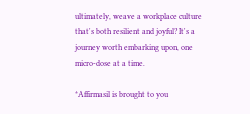ultimately, weave a workplace culture that's both resilient and joyful? It's a journey worth embarking upon, one micro-dose at a time.

*Affirmasil is brought to you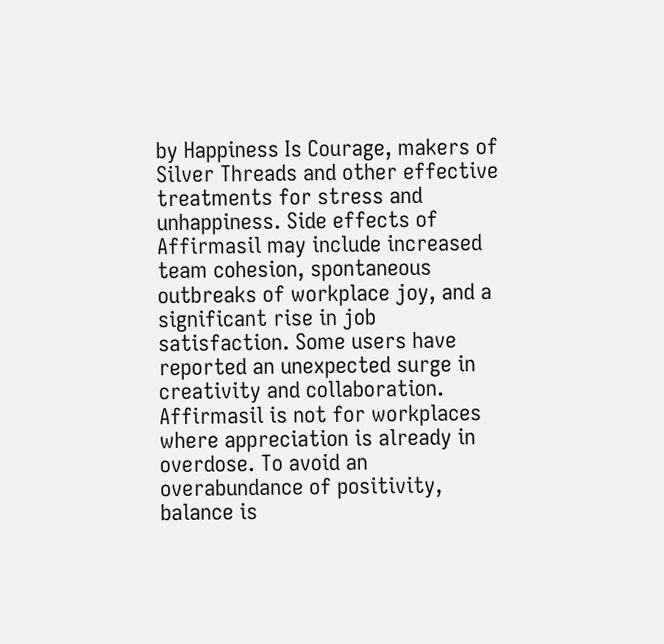by Happiness Is Courage, makers of Silver Threads and other effective treatments for stress and unhappiness. Side effects of Affirmasil may include increased team cohesion, spontaneous outbreaks of workplace joy, and a significant rise in job satisfaction. Some users have reported an unexpected surge in creativity and collaboration. Affirmasil is not for workplaces where appreciation is already in overdose. To avoid an overabundance of positivity, balance is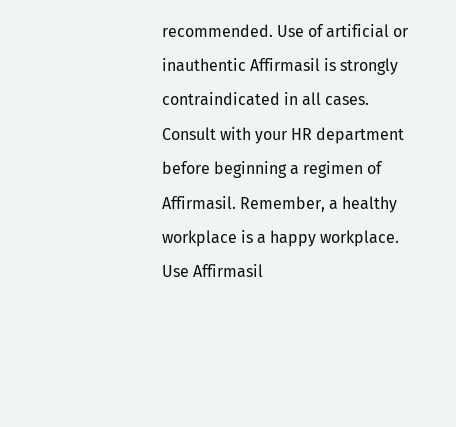recommended. Use of artificial or inauthentic Affirmasil is strongly contraindicated in all cases. Consult with your HR department before beginning a regimen of Affirmasil. Remember, a healthy workplace is a happy workplace. Use Affirmasil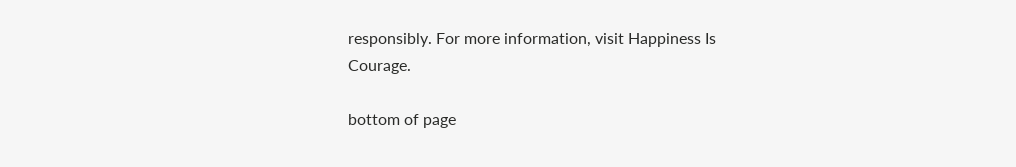responsibly. For more information, visit Happiness Is Courage.

bottom of page